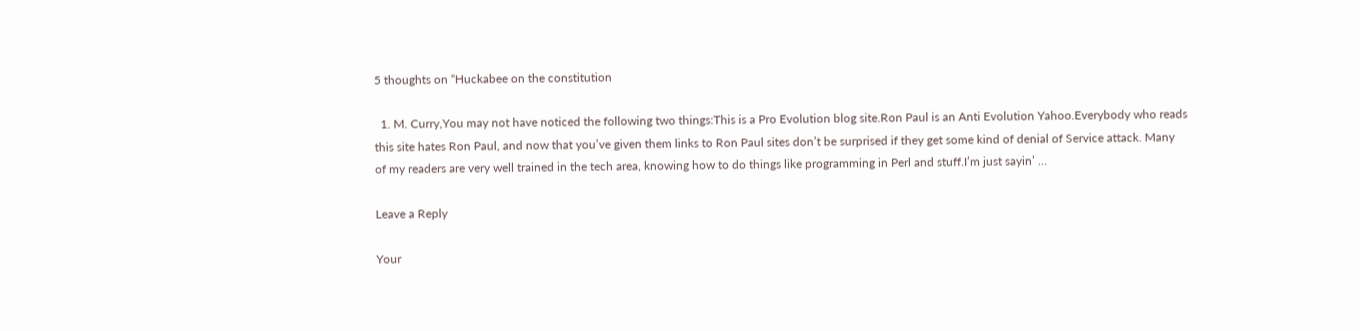5 thoughts on “Huckabee on the constitution

  1. M. Curry,You may not have noticed the following two things:This is a Pro Evolution blog site.Ron Paul is an Anti Evolution Yahoo.Everybody who reads this site hates Ron Paul, and now that you’ve given them links to Ron Paul sites don’t be surprised if they get some kind of denial of Service attack. Many of my readers are very well trained in the tech area, knowing how to do things like programming in Perl and stuff.I’m just sayin’ …

Leave a Reply

Your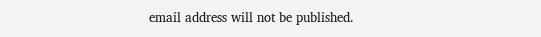email address will not be published.